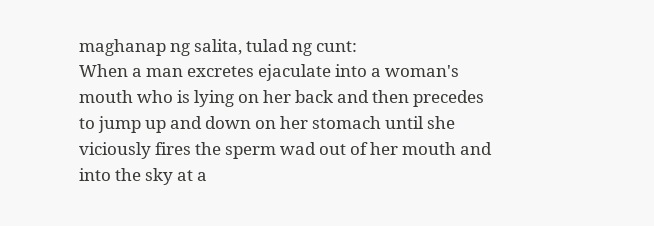maghanap ng salita, tulad ng cunt:
When a man excretes ejaculate into a woman's mouth who is lying on her back and then precedes to jump up and down on her stomach until she viciously fires the sperm wad out of her mouth and into the sky at a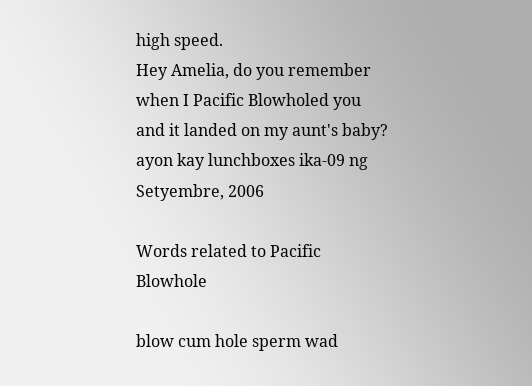high speed.
Hey Amelia, do you remember when I Pacific Blowholed you and it landed on my aunt's baby?
ayon kay lunchboxes ika-09 ng Setyembre, 2006

Words related to Pacific Blowhole

blow cum hole sperm wad